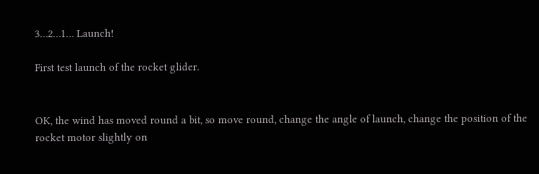3…2…1… Launch!

First test launch of the rocket glider.


OK, the wind has moved round a bit, so move round, change the angle of launch, change the position of the rocket motor slightly on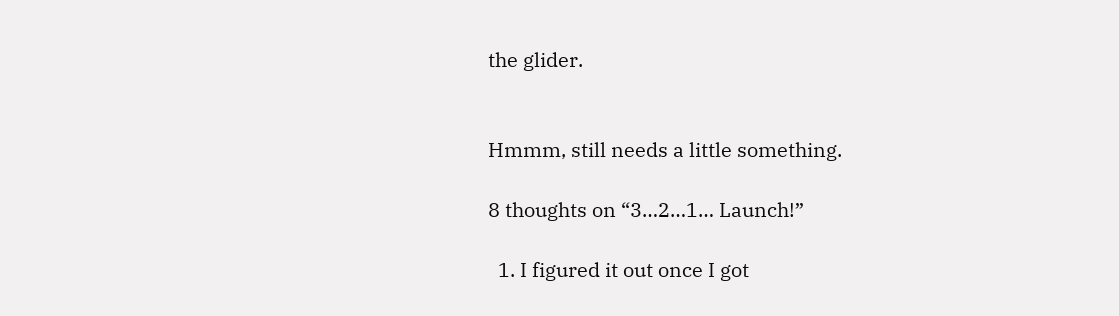the glider.


Hmmm, still needs a little something.

8 thoughts on “3…2…1… Launch!”

  1. I figured it out once I got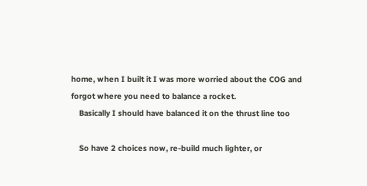home, when I built it I was more worried about the COG and forgot where you need to balance a rocket.
    Basically I should have balanced it on the thrust line too

    So have 2 choices now, re-build much lighter, or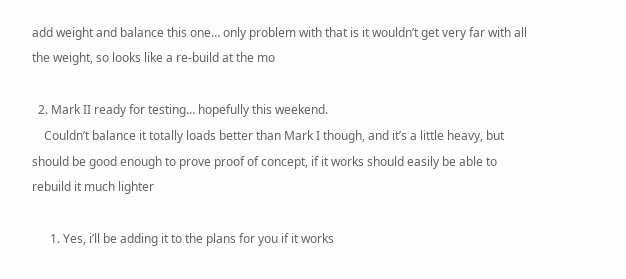add weight and balance this one… only problem with that is it wouldn’t get very far with all the weight, so looks like a re-build at the mo

  2. Mark II ready for testing… hopefully this weekend.
    Couldn’t balance it totally loads better than Mark I though, and it’s a little heavy, but should be good enough to prove proof of concept, if it works should easily be able to rebuild it much lighter

      1. Yes, i’ll be adding it to the plans for you if it works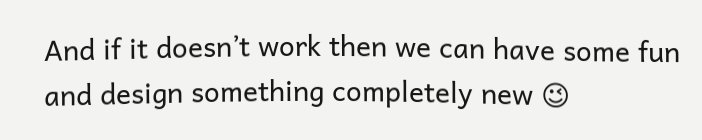And if it doesn’t work then we can have some fun and design something completely new 😉